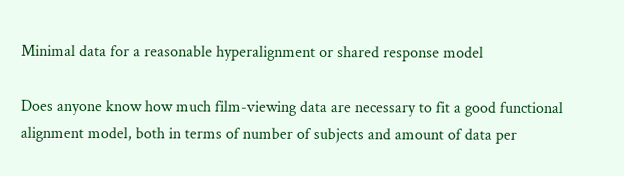Minimal data for a reasonable hyperalignment or shared response model

Does anyone know how much film-viewing data are necessary to fit a good functional alignment model, both in terms of number of subjects and amount of data per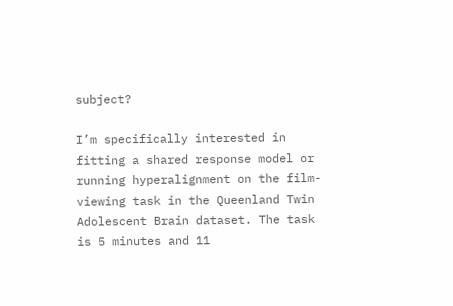subject?

I’m specifically interested in fitting a shared response model or running hyperalignment on the film-viewing task in the Queenland Twin Adolescent Brain dataset. The task is 5 minutes and 11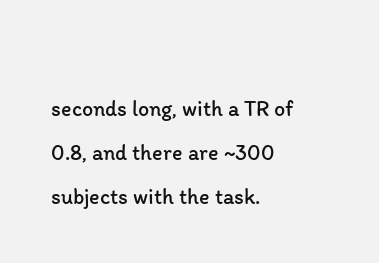seconds long, with a TR of 0.8, and there are ~300 subjects with the task.